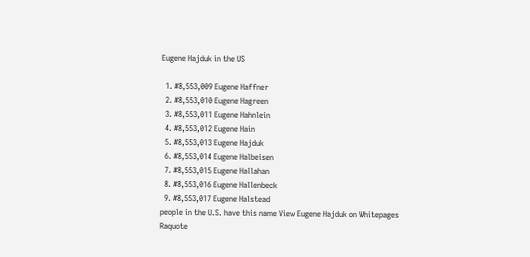Eugene Hajduk in the US

  1. #8,553,009 Eugene Haffner
  2. #8,553,010 Eugene Hagreen
  3. #8,553,011 Eugene Hahnlein
  4. #8,553,012 Eugene Hain
  5. #8,553,013 Eugene Hajduk
  6. #8,553,014 Eugene Halbeisen
  7. #8,553,015 Eugene Hallahan
  8. #8,553,016 Eugene Hallenbeck
  9. #8,553,017 Eugene Halstead
people in the U.S. have this name View Eugene Hajduk on Whitepages Raquote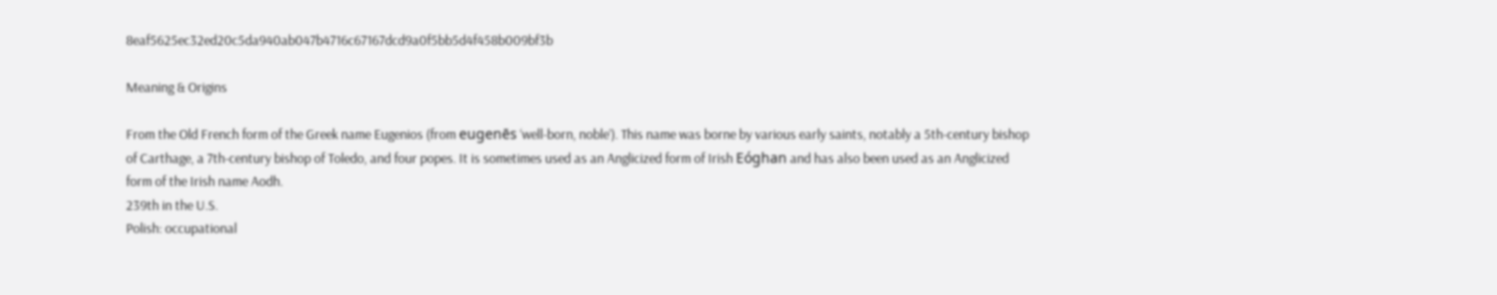8eaf5625ec32ed20c5da940ab047b4716c67167dcd9a0f5bb5d4f458b009bf3b

Meaning & Origins

From the Old French form of the Greek name Eugenios (from eugenēs ‘well-born, noble’). This name was borne by various early saints, notably a 5th-century bishop of Carthage, a 7th-century bishop of Toledo, and four popes. It is sometimes used as an Anglicized form of Irish Eóghan and has also been used as an Anglicized form of the Irish name Aodh.
239th in the U.S.
Polish: occupational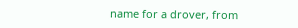name for a drover, from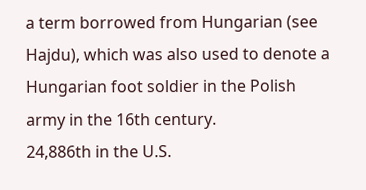a term borrowed from Hungarian (see Hajdu), which was also used to denote a Hungarian foot soldier in the Polish army in the 16th century.
24,886th in the U.S.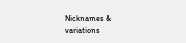Nicknames & variations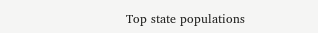Top state populations